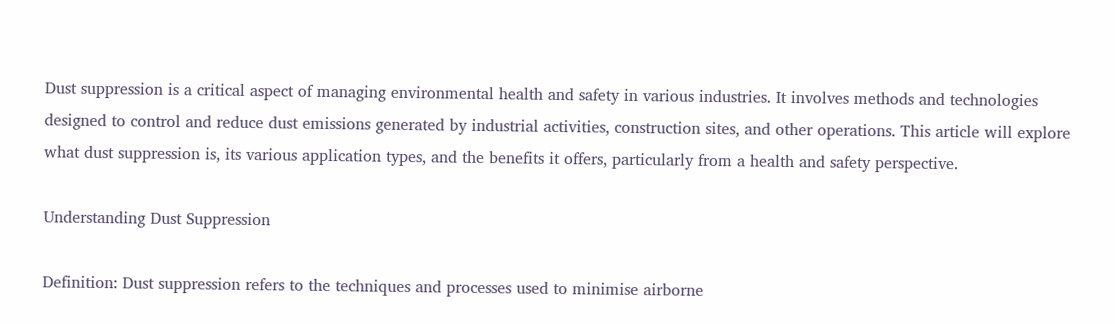Dust suppression is a critical aspect of managing environmental health and safety in various industries. It involves methods and technologies designed to control and reduce dust emissions generated by industrial activities, construction sites, and other operations. This article will explore what dust suppression is, its various application types, and the benefits it offers, particularly from a health and safety perspective.

Understanding Dust Suppression

Definition: Dust suppression refers to the techniques and processes used to minimise airborne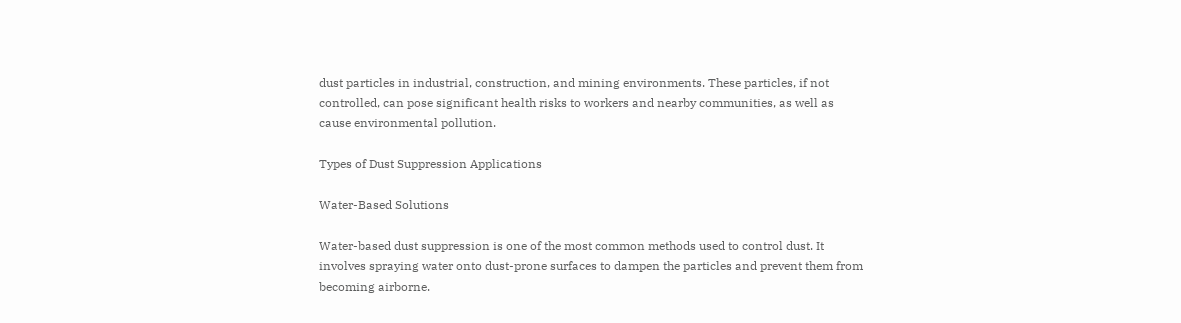dust particles in industrial, construction, and mining environments. These particles, if not controlled, can pose significant health risks to workers and nearby communities, as well as cause environmental pollution.

Types of Dust Suppression Applications

Water-Based Solutions

Water-based dust suppression is one of the most common methods used to control dust. It involves spraying water onto dust-prone surfaces to dampen the particles and prevent them from becoming airborne.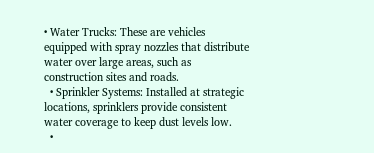• Water Trucks: These are vehicles equipped with spray nozzles that distribute water over large areas, such as construction sites and roads.
  • Sprinkler Systems: Installed at strategic locations, sprinklers provide consistent water coverage to keep dust levels low.
  •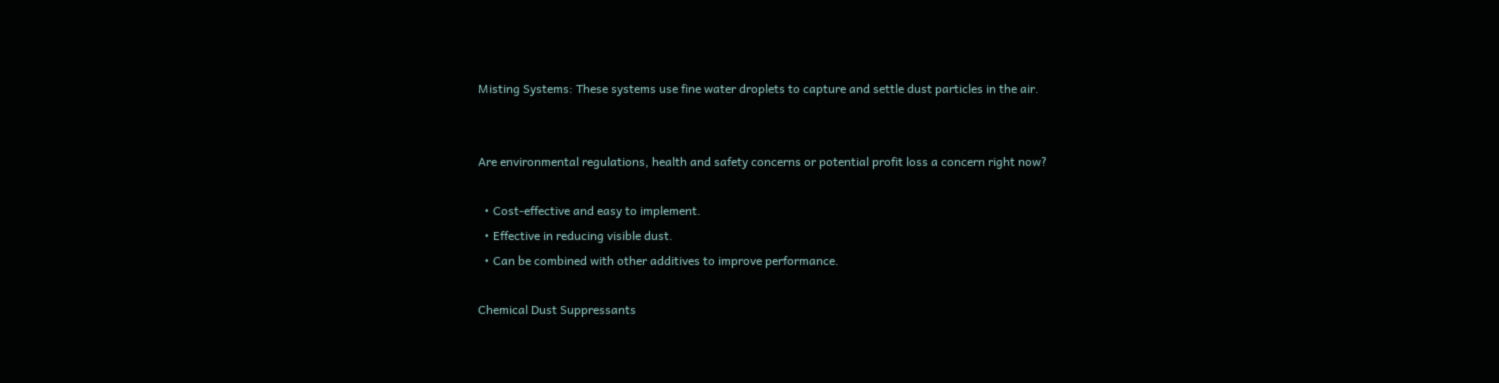Misting Systems: These systems use fine water droplets to capture and settle dust particles in the air.


Are environmental regulations, health and safety concerns or potential profit loss a concern right now?

  • Cost-effective and easy to implement.
  • Effective in reducing visible dust.
  • Can be combined with other additives to improve performance.

Chemical Dust Suppressants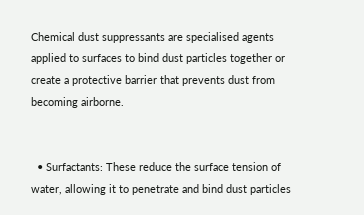Chemical dust suppressants are specialised agents applied to surfaces to bind dust particles together or create a protective barrier that prevents dust from becoming airborne.


  • Surfactants: These reduce the surface tension of water, allowing it to penetrate and bind dust particles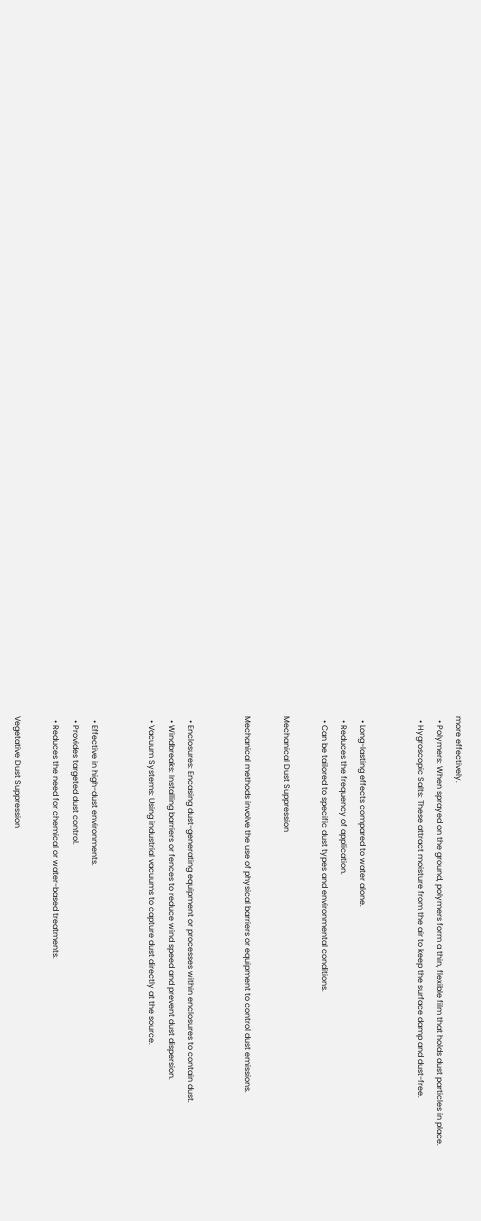more effectively.
  • Polymers: When sprayed on the ground, polymers form a thin, flexible film that holds dust particles in place.
  • Hygroscopic Salts: These attract moisture from the air to keep the surface damp and dust-free.


  • Long-lasting effects compared to water alone.
  • Reduces the frequency of application.
  • Can be tailored to specific dust types and environmental conditions.

Mechanical Dust Suppression

Mechanical methods involve the use of physical barriers or equipment to control dust emissions.


  • Enclosures: Encasing dust-generating equipment or processes within enclosures to contain dust.
  • Windbreaks: Installing barriers or fences to reduce wind speed and prevent dust dispersion.
  • Vacuum Systems: Using industrial vacuums to capture dust directly at the source.


  • Effective in high-dust environments.
  • Provides targeted dust control.
  • Reduces the need for chemical or water-based treatments.

Vegetative Dust Suppression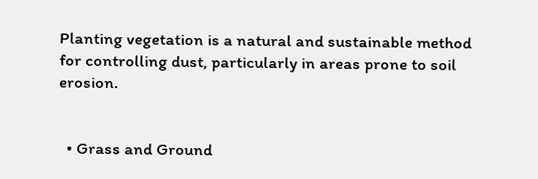Planting vegetation is a natural and sustainable method for controlling dust, particularly in areas prone to soil erosion.


  • Grass and Ground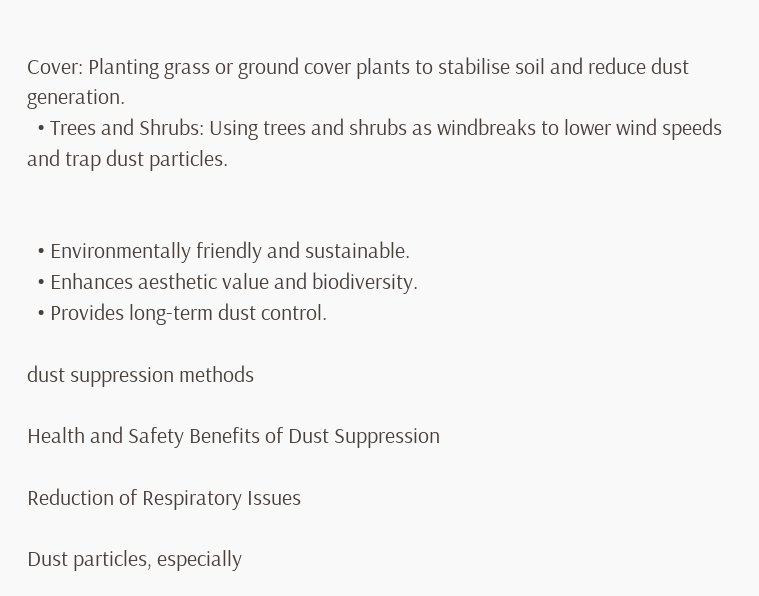Cover: Planting grass or ground cover plants to stabilise soil and reduce dust generation.
  • Trees and Shrubs: Using trees and shrubs as windbreaks to lower wind speeds and trap dust particles.


  • Environmentally friendly and sustainable.
  • Enhances aesthetic value and biodiversity.
  • Provides long-term dust control.

dust suppression methods

Health and Safety Benefits of Dust Suppression

Reduction of Respiratory Issues

Dust particles, especially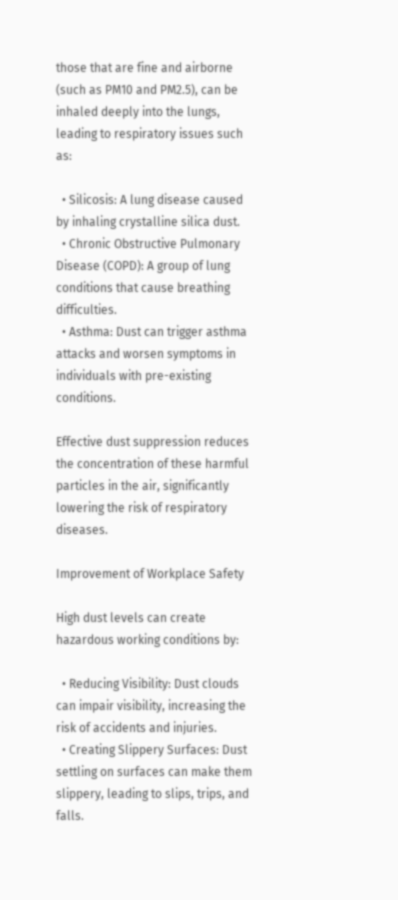those that are fine and airborne (such as PM10 and PM2.5), can be inhaled deeply into the lungs, leading to respiratory issues such as:

  • Silicosis: A lung disease caused by inhaling crystalline silica dust.
  • Chronic Obstructive Pulmonary Disease (COPD): A group of lung conditions that cause breathing difficulties.
  • Asthma: Dust can trigger asthma attacks and worsen symptoms in individuals with pre-existing conditions.

Effective dust suppression reduces the concentration of these harmful particles in the air, significantly lowering the risk of respiratory diseases.

Improvement of Workplace Safety

High dust levels can create hazardous working conditions by:

  • Reducing Visibility: Dust clouds can impair visibility, increasing the risk of accidents and injuries.
  • Creating Slippery Surfaces: Dust settling on surfaces can make them slippery, leading to slips, trips, and falls.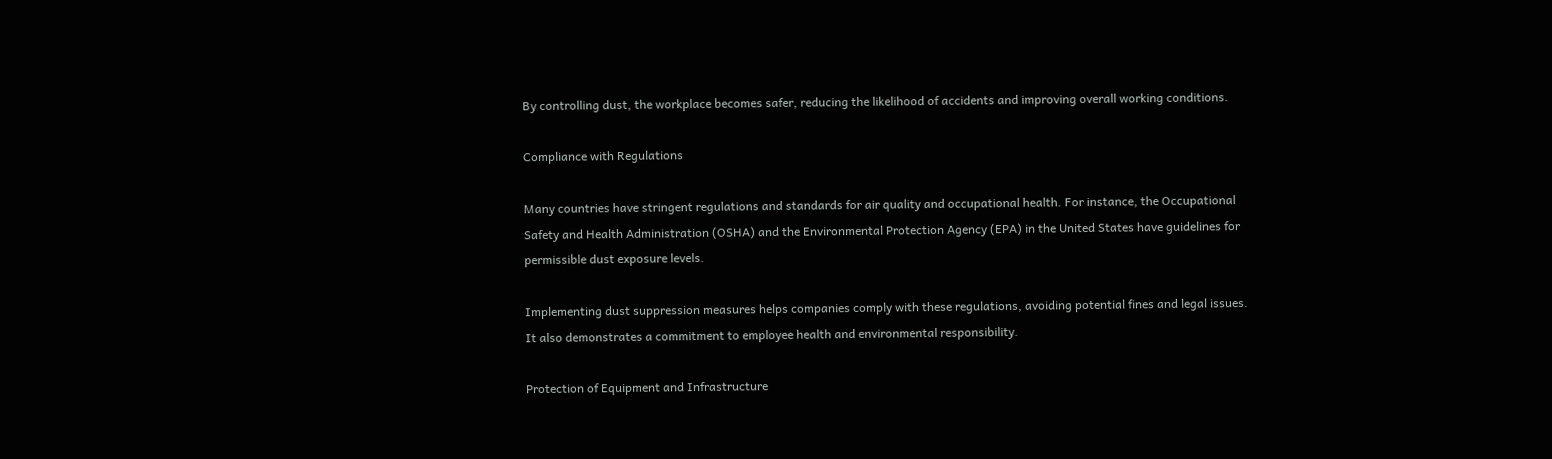By controlling dust, the workplace becomes safer, reducing the likelihood of accidents and improving overall working conditions.

Compliance with Regulations

Many countries have stringent regulations and standards for air quality and occupational health. For instance, the Occupational Safety and Health Administration (OSHA) and the Environmental Protection Agency (EPA) in the United States have guidelines for permissible dust exposure levels.

Implementing dust suppression measures helps companies comply with these regulations, avoiding potential fines and legal issues. It also demonstrates a commitment to employee health and environmental responsibility.

Protection of Equipment and Infrastructure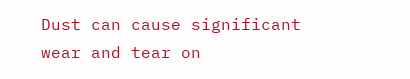Dust can cause significant wear and tear on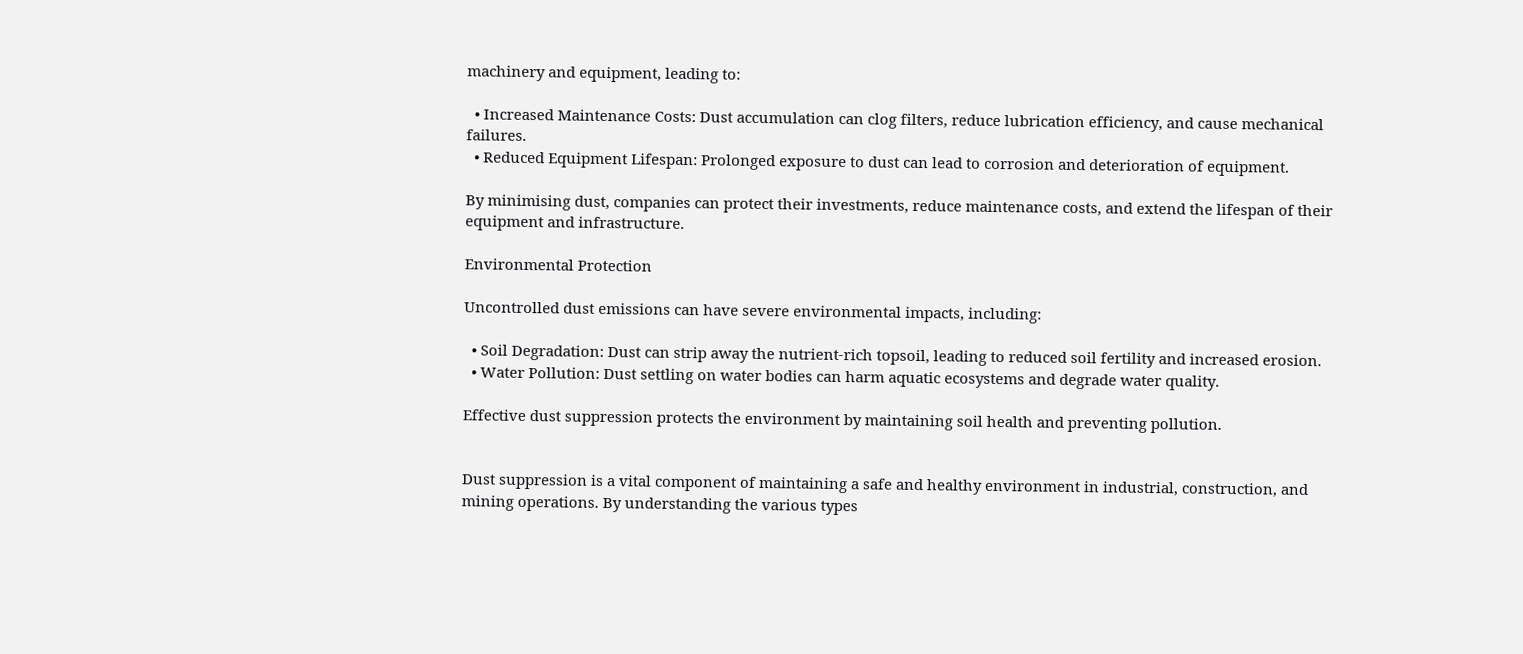machinery and equipment, leading to:

  • Increased Maintenance Costs: Dust accumulation can clog filters, reduce lubrication efficiency, and cause mechanical failures.
  • Reduced Equipment Lifespan: Prolonged exposure to dust can lead to corrosion and deterioration of equipment.

By minimising dust, companies can protect their investments, reduce maintenance costs, and extend the lifespan of their equipment and infrastructure.

Environmental Protection

Uncontrolled dust emissions can have severe environmental impacts, including:

  • Soil Degradation: Dust can strip away the nutrient-rich topsoil, leading to reduced soil fertility and increased erosion.
  • Water Pollution: Dust settling on water bodies can harm aquatic ecosystems and degrade water quality.

Effective dust suppression protects the environment by maintaining soil health and preventing pollution.


Dust suppression is a vital component of maintaining a safe and healthy environment in industrial, construction, and mining operations. By understanding the various types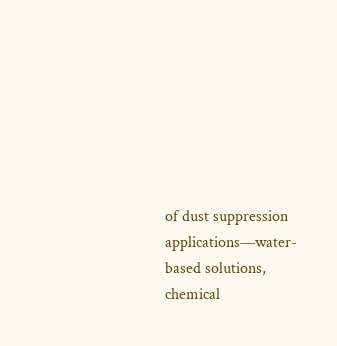of dust suppression applications—water-based solutions, chemical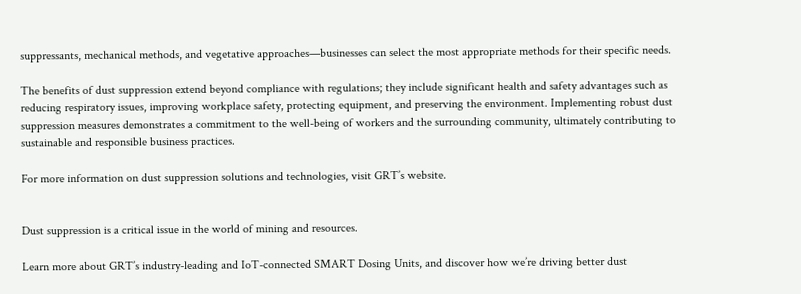suppressants, mechanical methods, and vegetative approaches—businesses can select the most appropriate methods for their specific needs.

The benefits of dust suppression extend beyond compliance with regulations; they include significant health and safety advantages such as reducing respiratory issues, improving workplace safety, protecting equipment, and preserving the environment. Implementing robust dust suppression measures demonstrates a commitment to the well-being of workers and the surrounding community, ultimately contributing to sustainable and responsible business practices.

For more information on dust suppression solutions and technologies, visit GRT’s website.


Dust suppression is a critical issue in the world of mining and resources.

Learn more about GRT’s industry-leading and IoT-connected SMART Dosing Units, and discover how we’re driving better dust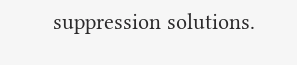suppression solutions.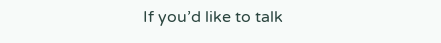If you’d like to talk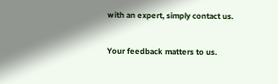with an expert, simply contact us.

Your feedback matters to us.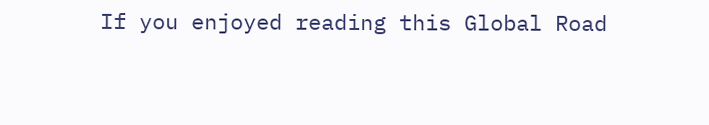If you enjoyed reading this Global Road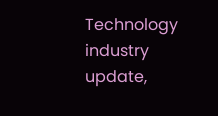Technology industry update,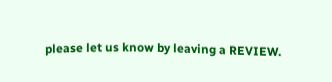please let us know by leaving a REVIEW.